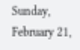Sunday, February 21,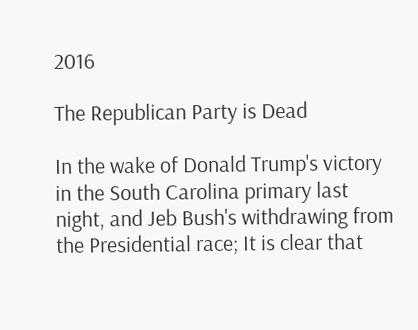2016

The Republican Party is Dead

In the wake of Donald Trump's victory in the South Carolina primary last night, and Jeb Bush's withdrawing from the Presidential race; It is clear that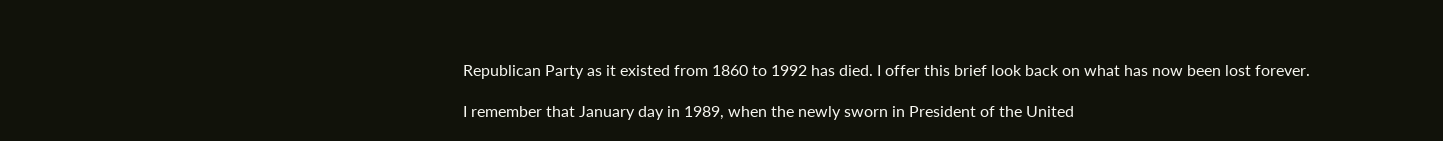Republican Party as it existed from 1860 to 1992 has died. I offer this brief look back on what has now been lost forever.

I remember that January day in 1989, when the newly sworn in President of the United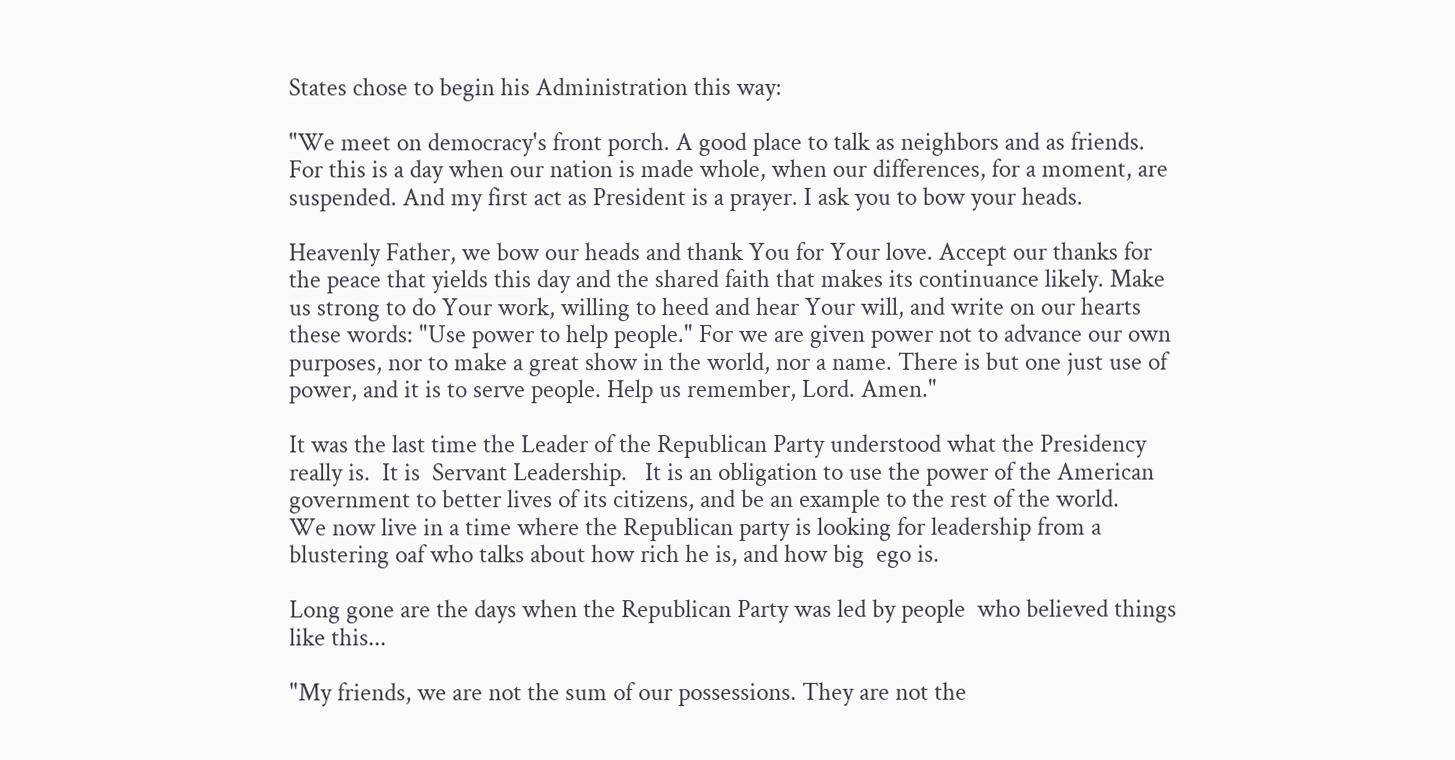States chose to begin his Administration this way:

"We meet on democracy's front porch. A good place to talk as neighbors and as friends. For this is a day when our nation is made whole, when our differences, for a moment, are suspended. And my first act as President is a prayer. I ask you to bow your heads.

Heavenly Father, we bow our heads and thank You for Your love. Accept our thanks for the peace that yields this day and the shared faith that makes its continuance likely. Make us strong to do Your work, willing to heed and hear Your will, and write on our hearts these words: "Use power to help people." For we are given power not to advance our own purposes, nor to make a great show in the world, nor a name. There is but one just use of power, and it is to serve people. Help us remember, Lord. Amen."

It was the last time the Leader of the Republican Party understood what the Presidency really is.  It is  Servant Leadership.   It is an obligation to use the power of the American government to better lives of its citizens, and be an example to the rest of the world.    We now live in a time where the Republican party is looking for leadership from a blustering oaf who talks about how rich he is, and how big  ego is.

Long gone are the days when the Republican Party was led by people  who believed things like this...

"My friends, we are not the sum of our possessions. They are not the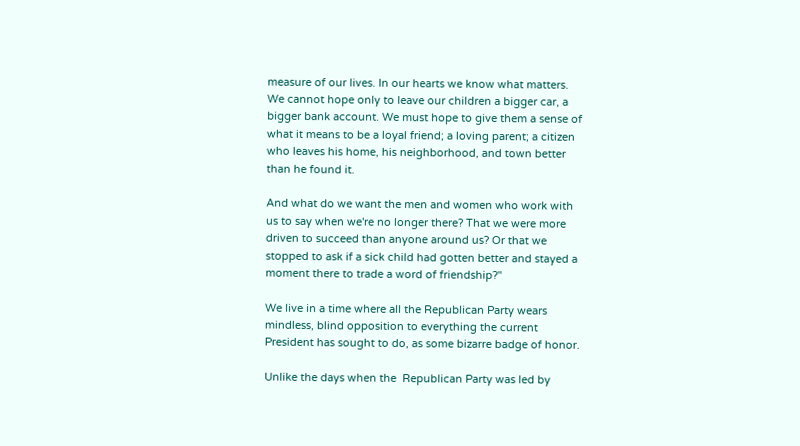measure of our lives. In our hearts we know what matters. We cannot hope only to leave our children a bigger car, a bigger bank account. We must hope to give them a sense of what it means to be a loyal friend; a loving parent; a citizen who leaves his home, his neighborhood, and town better than he found it.

And what do we want the men and women who work with us to say when we're no longer there? That we were more driven to succeed than anyone around us? Or that we stopped to ask if a sick child had gotten better and stayed a moment there to trade a word of friendship?"

We live in a time where all the Republican Party wears  mindless, blind opposition to everything the current President has sought to do, as some bizarre badge of honor.

Unlike the days when the  Republican Party was led by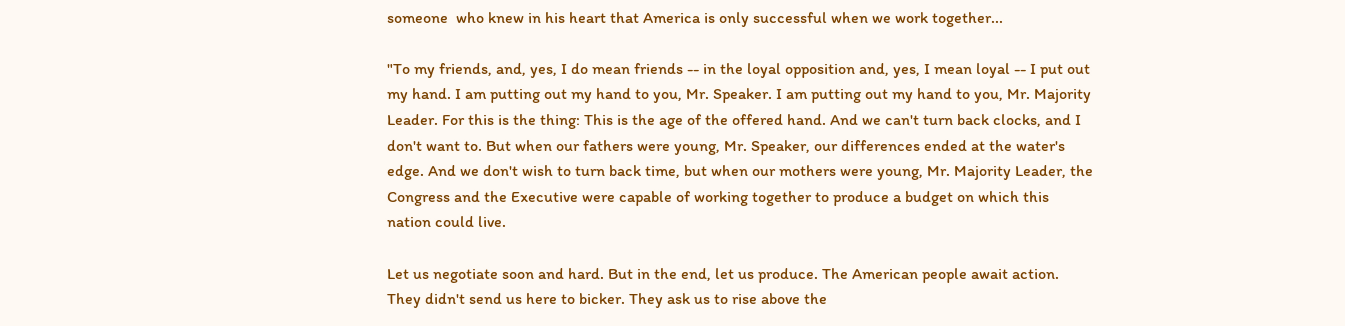someone  who knew in his heart that America is only successful when we work together...

"To my friends, and, yes, I do mean friends -- in the loyal opposition and, yes, I mean loyal -- I put out my hand. I am putting out my hand to you, Mr. Speaker. I am putting out my hand to you, Mr. Majority Leader. For this is the thing: This is the age of the offered hand. And we can't turn back clocks, and I don't want to. But when our fathers were young, Mr. Speaker, our differences ended at the water's edge. And we don't wish to turn back time, but when our mothers were young, Mr. Majority Leader, the Congress and the Executive were capable of working together to produce a budget on which this nation could live.

Let us negotiate soon and hard. But in the end, let us produce. The American people await action. They didn't send us here to bicker. They ask us to rise above the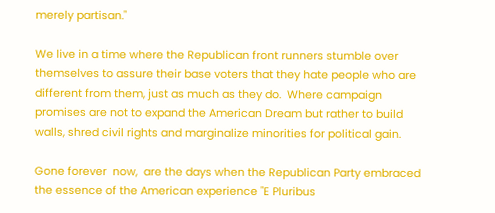merely partisan."

We live in a time where the Republican front runners stumble over themselves to assure their base voters that they hate people who are different from them, just as much as they do.  Where campaign promises are not to expand the American Dream but rather to build walls, shred civil rights and marginalize minorities for political gain.

Gone forever  now,  are the days when the Republican Party embraced the essence of the American experience "E Pluribus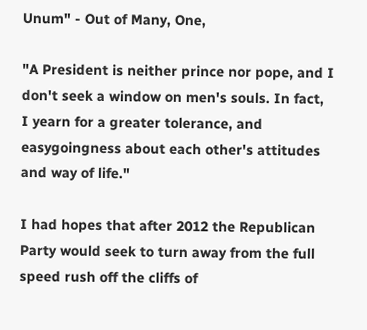Unum" - Out of Many, One,

"A President is neither prince nor pope, and I don't seek a window on men's souls. In fact, I yearn for a greater tolerance, and easygoingness about each other's attitudes and way of life."

I had hopes that after 2012 the Republican Party would seek to turn away from the full speed rush off the cliffs of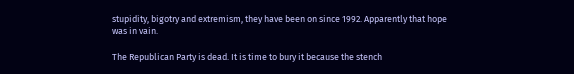stupidity, bigotry and extremism, they have been on since 1992. Apparently that hope was in vain.

The Republican Party is dead. It is time to bury it because the stench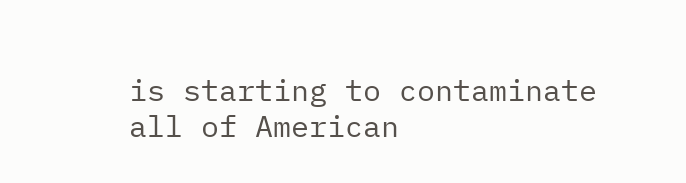is starting to contaminate all of American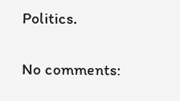Politics.

No comments: